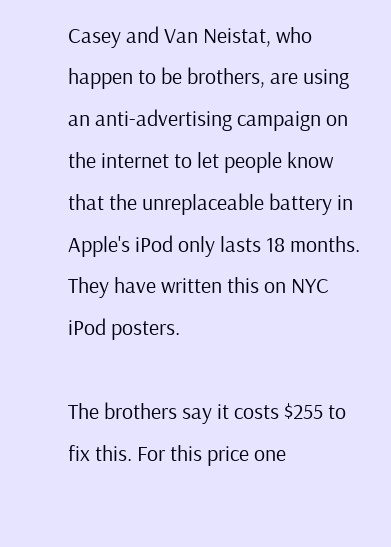Casey and Van Neistat, who happen to be brothers, are using an anti-advertising campaign on the internet to let people know that the unreplaceable battery in Apple's iPod only lasts 18 months. They have written this on NYC iPod posters.

The brothers say it costs $255 to fix this. For this price one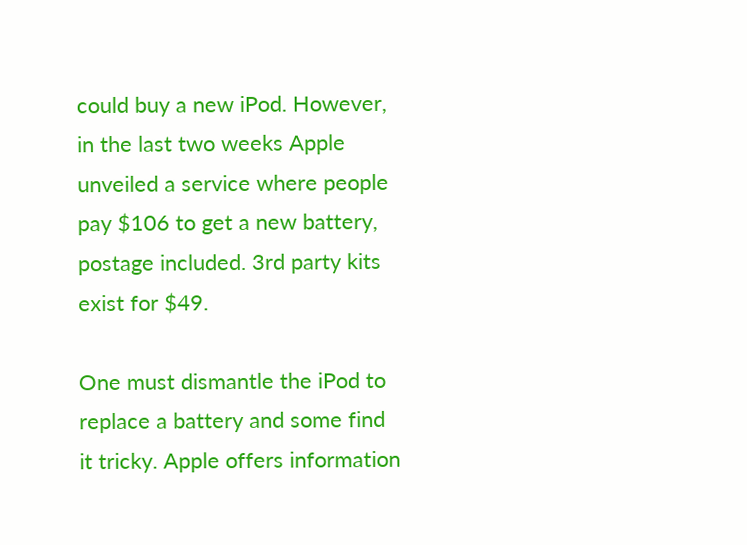could buy a new iPod. However, in the last two weeks Apple unveiled a service where people pay $106 to get a new battery, postage included. 3rd party kits exist for $49.

One must dismantle the iPod to replace a battery and some find it tricky. Apple offers information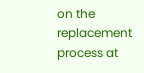on the replacement process at